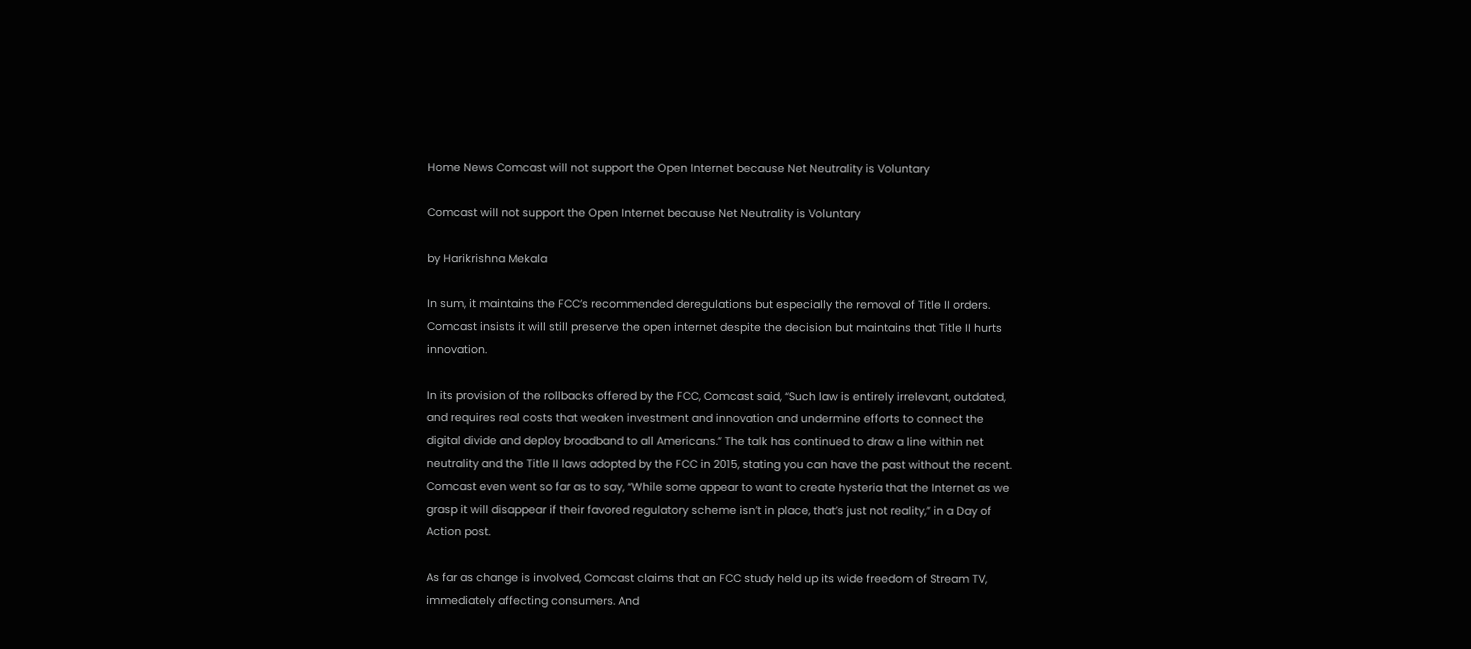Home News Comcast will not support the Open Internet because Net Neutrality is Voluntary

Comcast will not support the Open Internet because Net Neutrality is Voluntary

by Harikrishna Mekala

In sum, it maintains the FCC’s recommended deregulations but especially the removal of Title II orders. Comcast insists it will still preserve the open internet despite the decision but maintains that Title II hurts innovation.

In its provision of the rollbacks offered by the FCC, Comcast said, “Such law is entirely irrelevant, outdated, and requires real costs that weaken investment and innovation and undermine efforts to connect the digital divide and deploy broadband to all Americans.” The talk has continued to draw a line within net neutrality and the Title II laws adopted by the FCC in 2015, stating you can have the past without the recent. Comcast even went so far as to say, “While some appear to want to create hysteria that the Internet as we grasp it will disappear if their favored regulatory scheme isn’t in place, that’s just not reality,” in a Day of Action post.

As far as change is involved, Comcast claims that an FCC study held up its wide freedom of Stream TV, immediately affecting consumers. And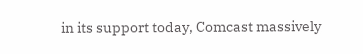in its support today, Comcast massively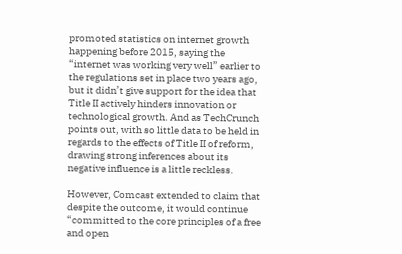promoted statistics on internet growth happening before 2015, saying the “internet was working very well” earlier to the regulations set in place two years ago, but it didn’t give support for the idea that Title II actively hinders innovation or technological growth. And as TechCrunch points out, with so little data to be held in regards to the effects of Title II of reform, drawing strong inferences about its negative influence is a little reckless.

However, Comcast extended to claim that despite the outcome, it would continue “committed to the core principles of a free and open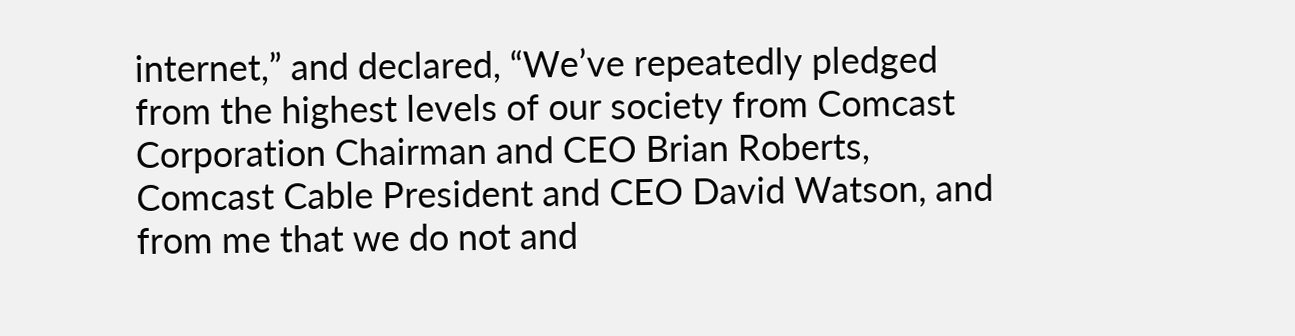internet,” and declared, “We’ve repeatedly pledged from the highest levels of our society from Comcast Corporation Chairman and CEO Brian Roberts, Comcast Cable President and CEO David Watson, and from me that we do not and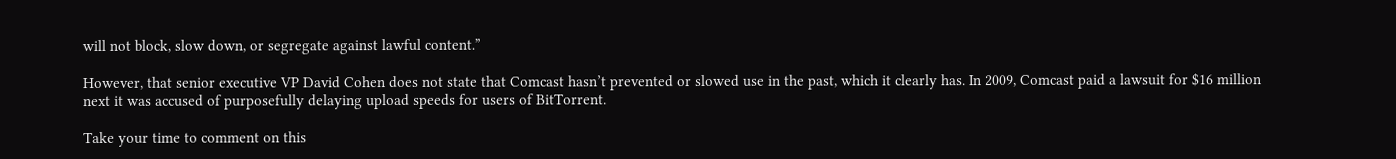will not block, slow down, or segregate against lawful content.”

However, that senior executive VP David Cohen does not state that Comcast hasn’t prevented or slowed use in the past, which it clearly has. In 2009, Comcast paid a lawsuit for $16 million next it was accused of purposefully delaying upload speeds for users of BitTorrent.

Take your time to comment on this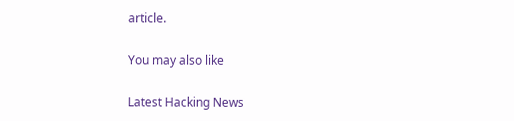article.

You may also like

Latest Hacking News